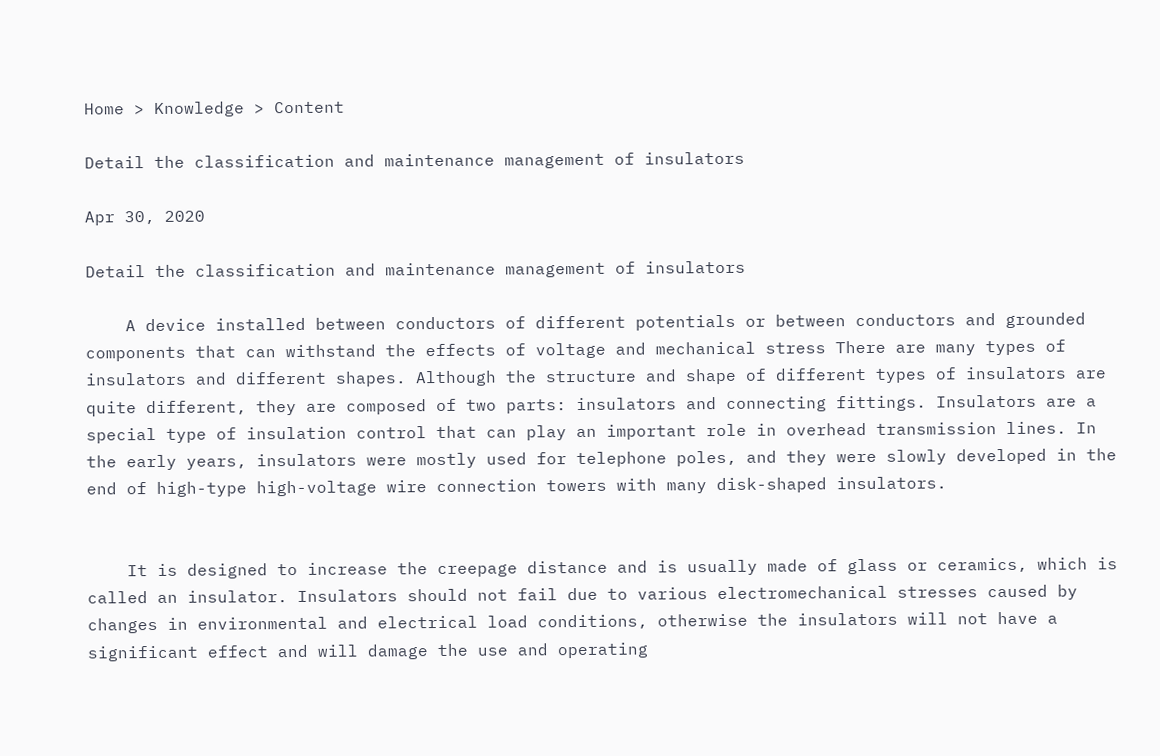Home > Knowledge > Content

Detail the classification and maintenance management of insulators

Apr 30, 2020

Detail the classification and maintenance management of insulators

    A device installed between conductors of different potentials or between conductors and grounded components that can withstand the effects of voltage and mechanical stress There are many types of insulators and different shapes. Although the structure and shape of different types of insulators are quite different, they are composed of two parts: insulators and connecting fittings. Insulators are a special type of insulation control that can play an important role in overhead transmission lines. In the early years, insulators were mostly used for telephone poles, and they were slowly developed in the end of high-type high-voltage wire connection towers with many disk-shaped insulators.


    It is designed to increase the creepage distance and is usually made of glass or ceramics, which is called an insulator. Insulators should not fail due to various electromechanical stresses caused by changes in environmental and electrical load conditions, otherwise the insulators will not have a significant effect and will damage the use and operating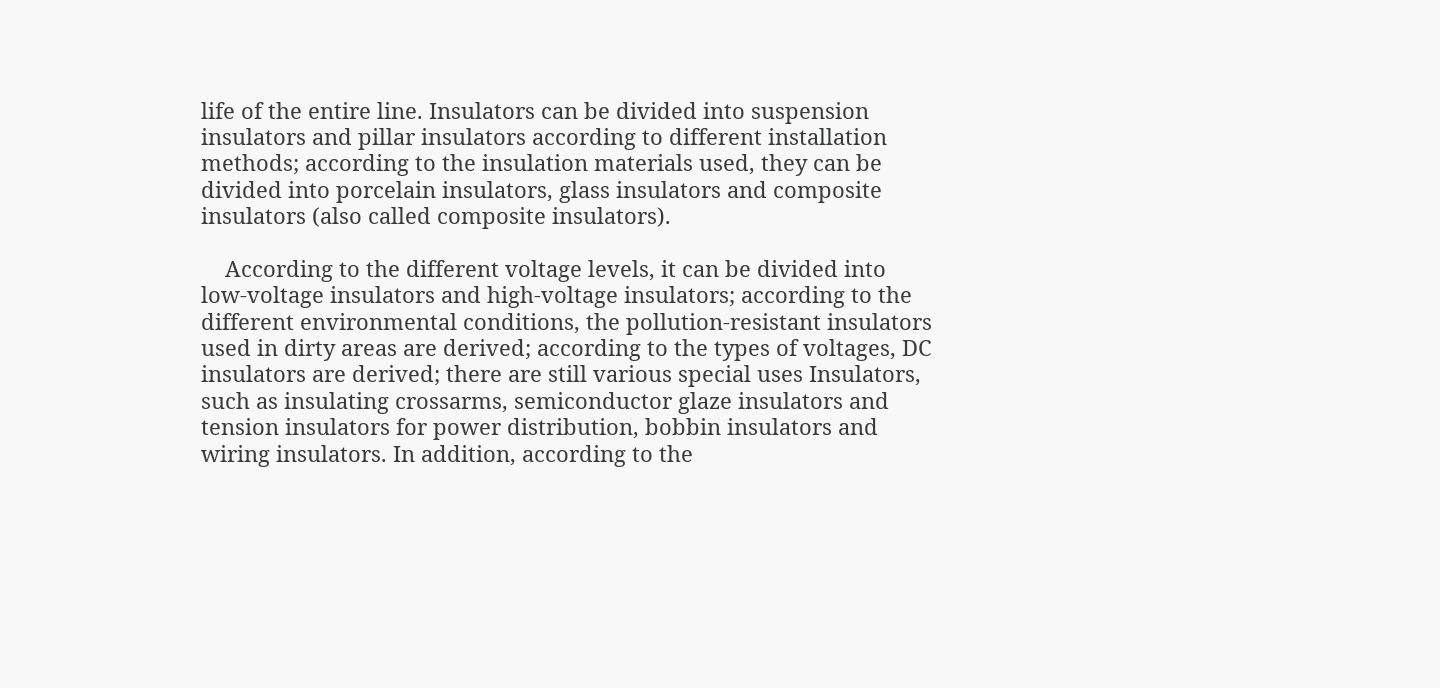life of the entire line. Insulators can be divided into suspension insulators and pillar insulators according to different installation methods; according to the insulation materials used, they can be divided into porcelain insulators, glass insulators and composite insulators (also called composite insulators).

    According to the different voltage levels, it can be divided into low-voltage insulators and high-voltage insulators; according to the different environmental conditions, the pollution-resistant insulators used in dirty areas are derived; according to the types of voltages, DC insulators are derived; there are still various special uses Insulators, such as insulating crossarms, semiconductor glaze insulators and tension insulators for power distribution, bobbin insulators and wiring insulators. In addition, according to the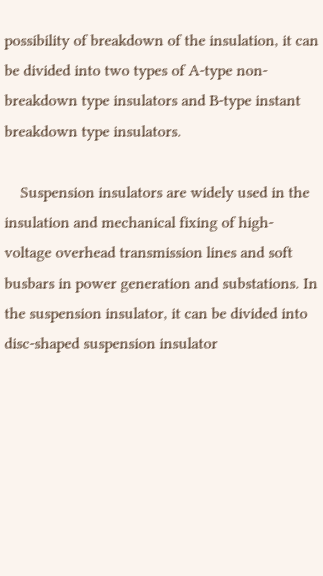possibility of breakdown of the insulation, it can be divided into two types of A-type non-breakdown type insulators and B-type instant breakdown type insulators.

    Suspension insulators are widely used in the insulation and mechanical fixing of high-voltage overhead transmission lines and soft busbars in power generation and substations. In the suspension insulator, it can be divided into disc-shaped suspension insulator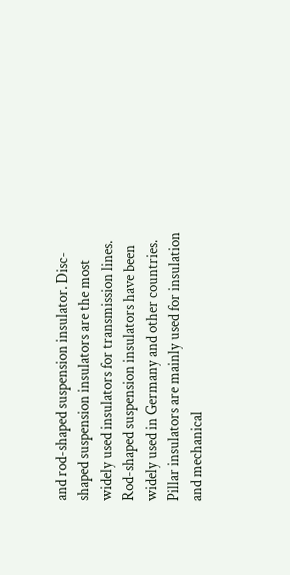and rod-shaped suspension insulator. Disc-shaped suspension insulators are the most widely used insulators for transmission lines. Rod-shaped suspension insulators have been widely used in Germany and other countries. Pillar insulators are mainly used for insulation and mechanical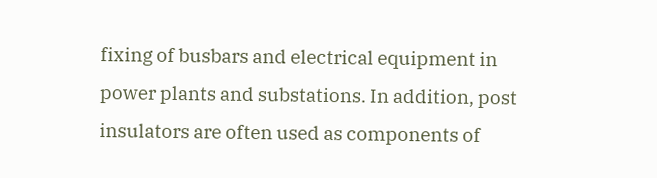fixing of busbars and electrical equipment in power plants and substations. In addition, post insulators are often used as components of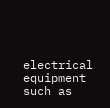electrical equipment such as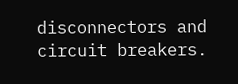disconnectors and circuit breakers.